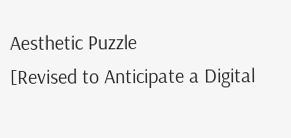Aesthetic Puzzle
[Revised to Anticipate a Digital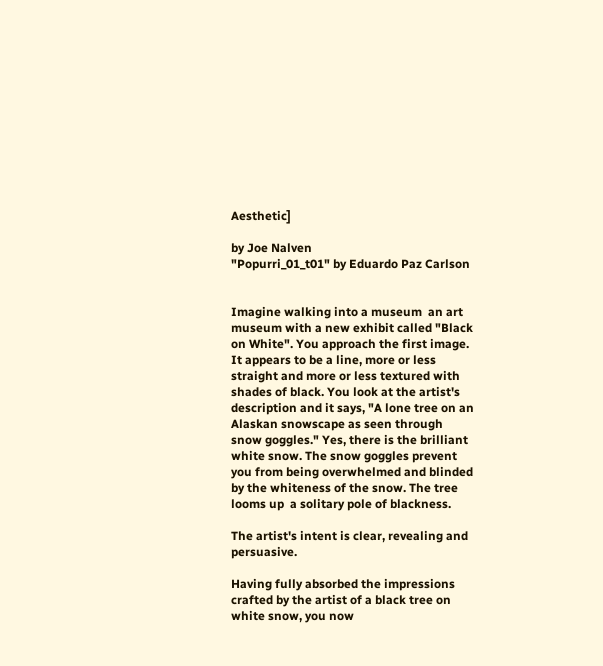Aesthetic]

by Joe Nalven
"Popurri_01_t01" by Eduardo Paz Carlson


Imagine walking into a museum  an art museum with a new exhibit called "Black on White". You approach the first image. It appears to be a line, more or less straight and more or less textured with shades of black. You look at the artist's description and it says, "A lone tree on an Alaskan snowscape as seen through snow goggles." Yes, there is the brilliant white snow. The snow goggles prevent you from being overwhelmed and blinded by the whiteness of the snow. The tree looms up  a solitary pole of blackness.

The artist's intent is clear, revealing and persuasive.

Having fully absorbed the impressions crafted by the artist of a black tree on white snow, you now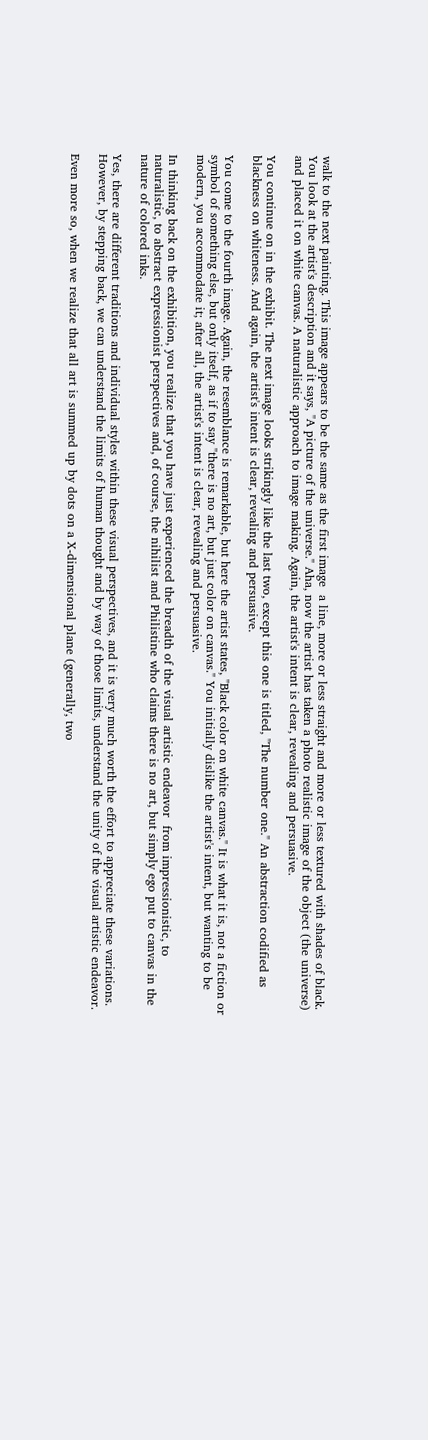walk to the next painting. This image appears to be the same as the first image  a line, more or less straight and more or less textured with shades of black. You look at the artist's description and it says, "A picture of the universe." Aha, now the artist has taken a photo realistic image of the object (the universe) and placed it on white canvas. A naturalistic approach to image making. Again, the artist's intent is clear, revealing and persuasive.

You continue on in the exhibit. The next image looks strikingly like the last two, except this one is titled, "The number one." An abstraction codified as blackness on whiteness. And again, the artist's intent is clear, revealing and persuasive.

You come to the fourth image. Again, the resemblance is remarkable, but here the artist states, "Black color on white canvas." It is what it is, not a fiction or symbol of something else, but only itself, as if to say "there is no art, but just color on canvas." You initially dislike the artist's intent, but wanting to be modern, you accommodate it; after all, the artist's intent is clear, revealing and persuasive.

In thinking back on the exhibition, you realize that you have just experienced the breadth of the visual artistic endeavor  from impressionistic, to naturalistic, to abstract expressionist perspectives and, of course, the nihilist and Philistine who claims there is no art, but simply ego put to canvas in the nature of colored inks.

Yes, there are different traditions and individual styles within these visual perspectives, and it is very much worth the effort to appreciate these variations. However, by stepping back, we can understand the limits of human thought and by way of those limits, understand the unity of the visual artistic endeavor.

Even more so, when we realize that all art is summed up by dots on a X-dimensional plane (generally, two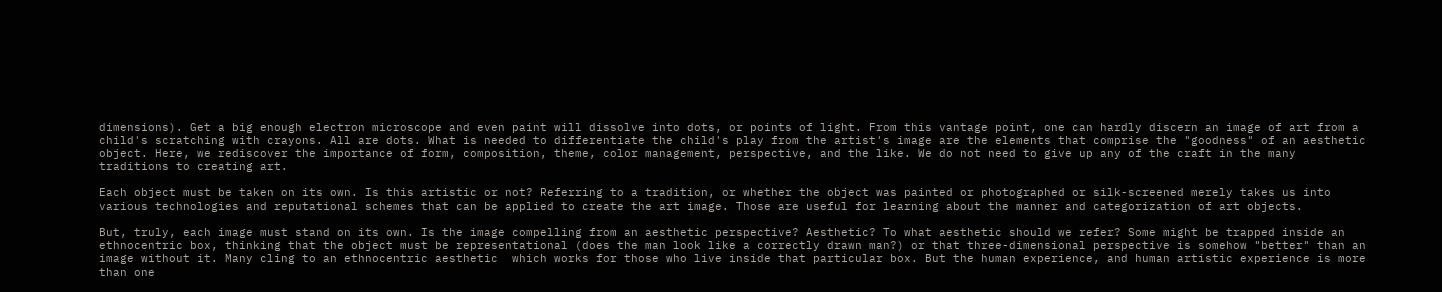dimensions). Get a big enough electron microscope and even paint will dissolve into dots, or points of light. From this vantage point, one can hardly discern an image of art from a child's scratching with crayons. All are dots. What is needed to differentiate the child's play from the artist's image are the elements that comprise the "goodness" of an aesthetic object. Here, we rediscover the importance of form, composition, theme, color management, perspective, and the like. We do not need to give up any of the craft in the many traditions to creating art.

Each object must be taken on its own. Is this artistic or not? Referring to a tradition, or whether the object was painted or photographed or silk-screened merely takes us into various technologies and reputational schemes that can be applied to create the art image. Those are useful for learning about the manner and categorization of art objects.

But, truly, each image must stand on its own. Is the image compelling from an aesthetic perspective? Aesthetic? To what aesthetic should we refer? Some might be trapped inside an ethnocentric box, thinking that the object must be representational (does the man look like a correctly drawn man?) or that three-dimensional perspective is somehow "better" than an image without it. Many cling to an ethnocentric aesthetic  which works for those who live inside that particular box. But the human experience, and human artistic experience is more than one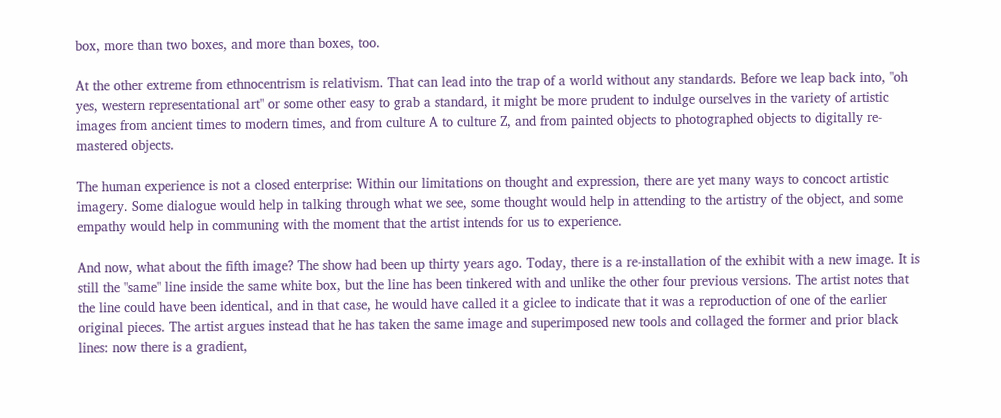box, more than two boxes, and more than boxes, too.

At the other extreme from ethnocentrism is relativism. That can lead into the trap of a world without any standards. Before we leap back into, "oh yes, western representational art" or some other easy to grab a standard, it might be more prudent to indulge ourselves in the variety of artistic images from ancient times to modern times, and from culture A to culture Z, and from painted objects to photographed objects to digitally re-mastered objects.

The human experience is not a closed enterprise: Within our limitations on thought and expression, there are yet many ways to concoct artistic imagery. Some dialogue would help in talking through what we see, some thought would help in attending to the artistry of the object, and some empathy would help in communing with the moment that the artist intends for us to experience.

And now, what about the fifth image? The show had been up thirty years ago. Today, there is a re-installation of the exhibit with a new image. It is still the "same" line inside the same white box, but the line has been tinkered with and unlike the other four previous versions. The artist notes that the line could have been identical, and in that case, he would have called it a giclee to indicate that it was a reproduction of one of the earlier original pieces. The artist argues instead that he has taken the same image and superimposed new tools and collaged the former and prior black lines: now there is a gradient,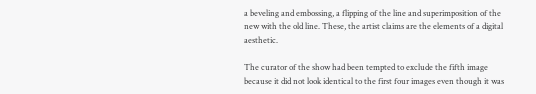a beveling and embossing, a flipping of the line and superimposition of the new with the old line. These, the artist claims are the elements of a digital aesthetic.

The curator of the show had been tempted to exclude the fifth image because it did not look identical to the first four images even though it was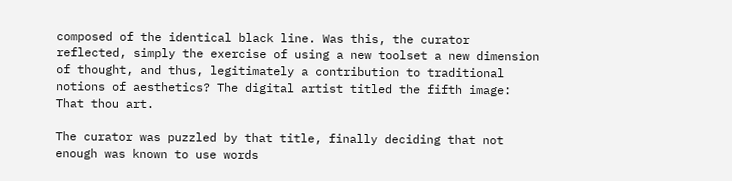composed of the identical black line. Was this, the curator reflected, simply the exercise of using a new toolset a new dimension of thought, and thus, legitimately a contribution to traditional notions of aesthetics? The digital artist titled the fifth image: That thou art.

The curator was puzzled by that title, finally deciding that not enough was known to use words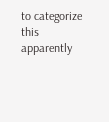to categorize this apparently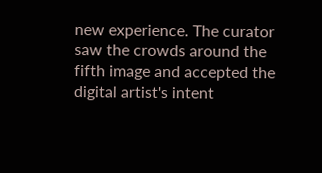new experience. The curator saw the crowds around the fifth image and accepted the digital artist's intent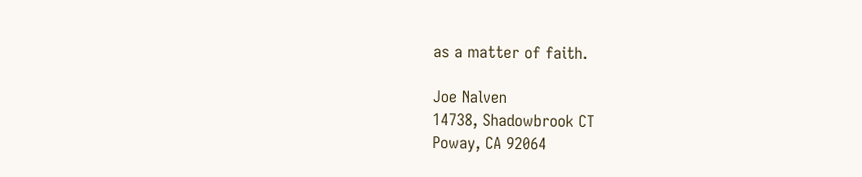as a matter of faith.

Joe Nalven
14738, Shadowbrook CT
Poway, CA 92064